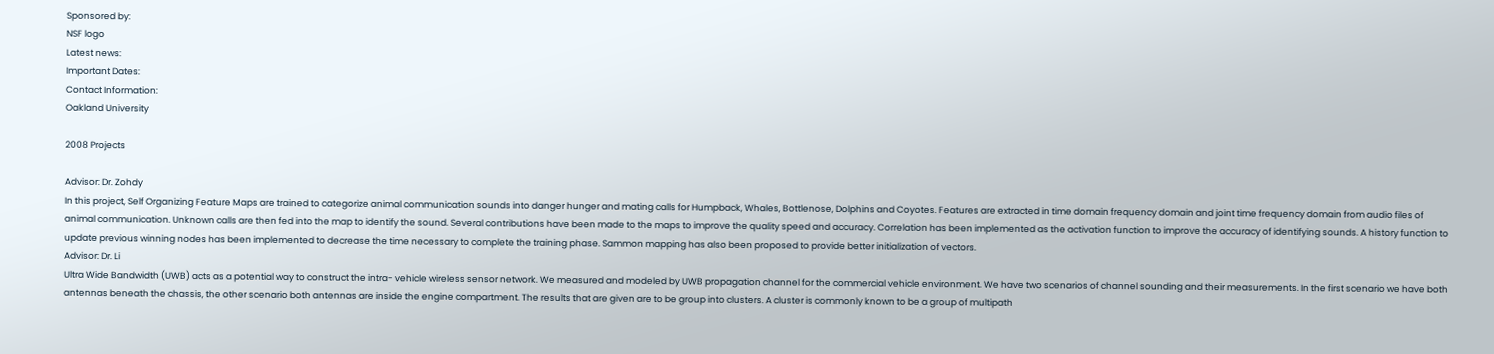Sponsored by:
NSF logo
Latest news:
Important Dates:
Contact Information:
Oakland University

2008 Projects

Advisor: Dr. Zohdy
In this project, Self Organizing Feature Maps are trained to categorize animal communication sounds into danger hunger and mating calls for Humpback, Whales, Bottlenose, Dolphins and Coyotes. Features are extracted in time domain frequency domain and joint time frequency domain from audio files of animal communication. Unknown calls are then fed into the map to identify the sound. Several contributions have been made to the maps to improve the quality speed and accuracy. Correlation has been implemented as the activation function to improve the accuracy of identifying sounds. A history function to update previous winning nodes has been implemented to decrease the time necessary to complete the training phase. Sammon mapping has also been proposed to provide better initialization of vectors.
Advisor: Dr. Li
Ultra Wide Bandwidth (UWB) acts as a potential way to construct the intra- vehicle wireless sensor network. We measured and modeled by UWB propagation channel for the commercial vehicle environment. We have two scenarios of channel sounding and their measurements. In the first scenario we have both antennas beneath the chassis, the other scenario both antennas are inside the engine compartment. The results that are given are to be group into clusters. A cluster is commonly known to be a group of multipath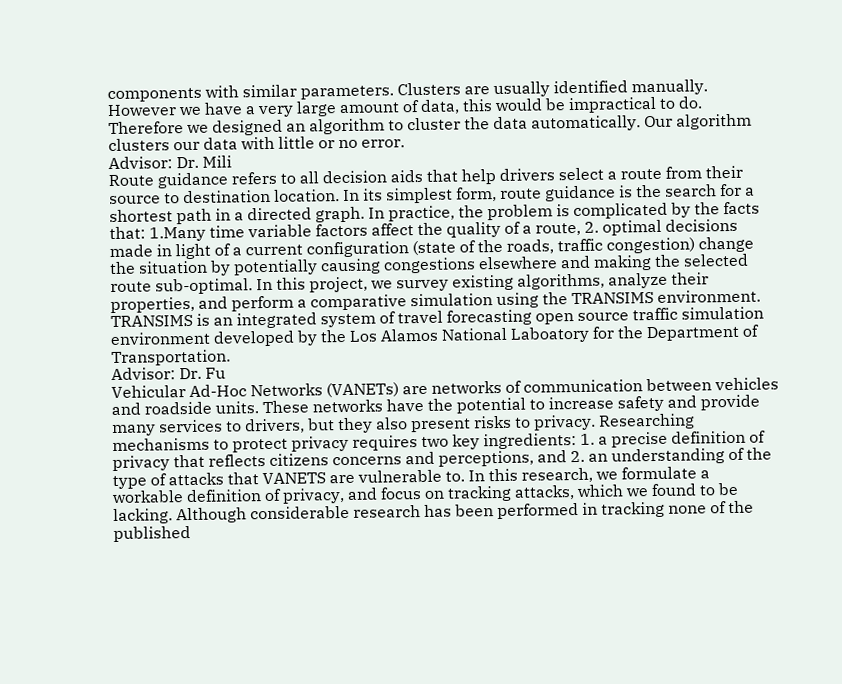components with similar parameters. Clusters are usually identified manually. However we have a very large amount of data, this would be impractical to do. Therefore we designed an algorithm to cluster the data automatically. Our algorithm clusters our data with little or no error.
Advisor: Dr. Mili
Route guidance refers to all decision aids that help drivers select a route from their source to destination location. In its simplest form, route guidance is the search for a shortest path in a directed graph. In practice, the problem is complicated by the facts that: 1.Many time variable factors affect the quality of a route, 2. optimal decisions made in light of a current configuration (state of the roads, traffic congestion) change the situation by potentially causing congestions elsewhere and making the selected route sub-optimal. In this project, we survey existing algorithms, analyze their properties, and perform a comparative simulation using the TRANSIMS environment. TRANSIMS is an integrated system of travel forecasting open source traffic simulation environment developed by the Los Alamos National Laboatory for the Department of Transportation.
Advisor: Dr. Fu
Vehicular Ad-Hoc Networks (VANETs) are networks of communication between vehicles and roadside units. These networks have the potential to increase safety and provide many services to drivers, but they also present risks to privacy. Researching mechanisms to protect privacy requires two key ingredients: 1. a precise definition of privacy that reflects citizens concerns and perceptions, and 2. an understanding of the type of attacks that VANETS are vulnerable to. In this research, we formulate a workable definition of privacy, and focus on tracking attacks, which we found to be lacking. Although considerable research has been performed in tracking none of the published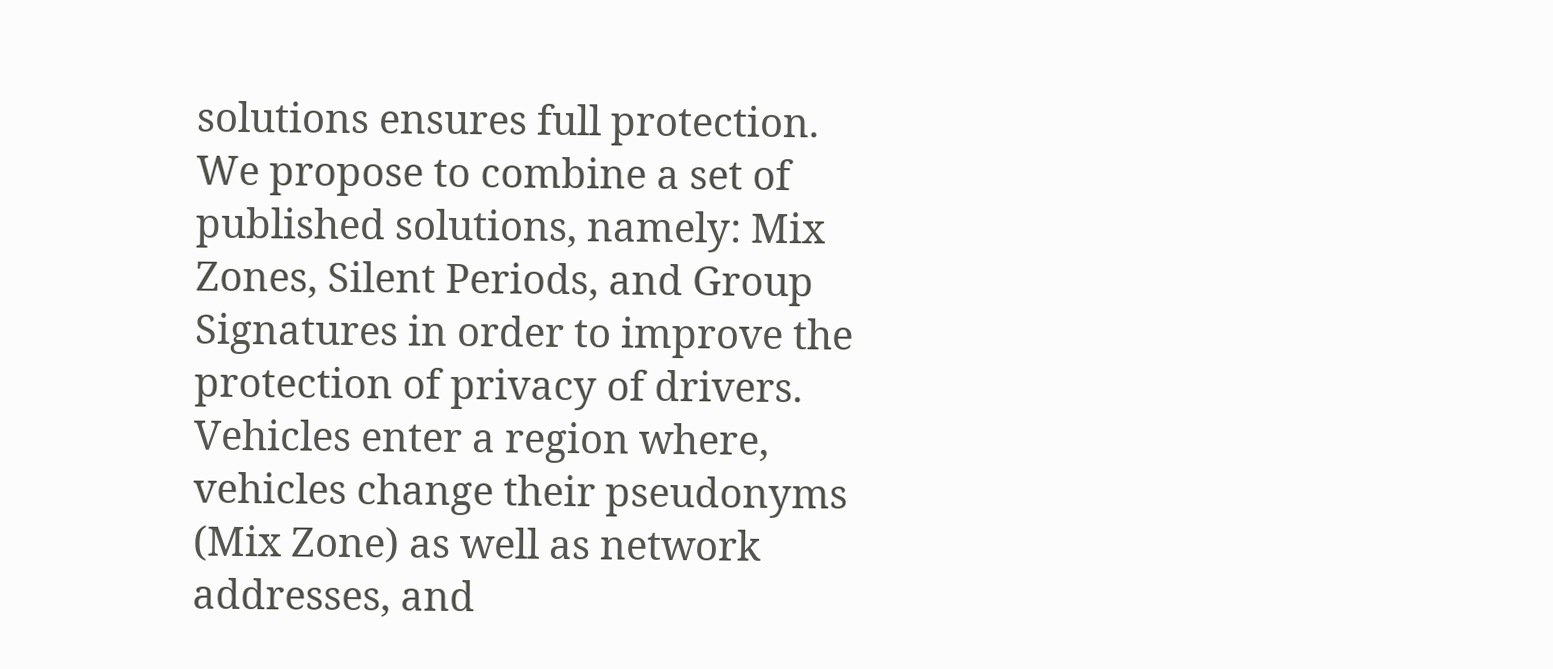solutions ensures full protection. We propose to combine a set of published solutions, namely: Mix Zones, Silent Periods, and Group Signatures in order to improve the protection of privacy of drivers. Vehicles enter a region where, vehicles change their pseudonyms (Mix Zone) as well as network addresses, and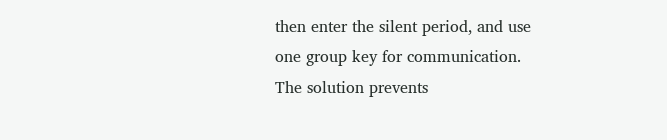then enter the silent period, and use one group key for communication. The solution prevents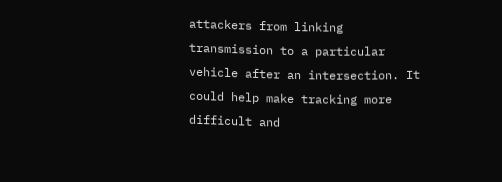attackers from linking transmission to a particular vehicle after an intersection. It could help make tracking more difficult and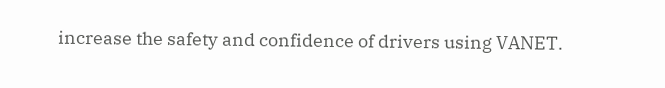increase the safety and confidence of drivers using VANET.